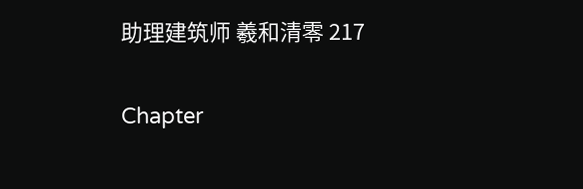助理建筑师 羲和清零 217

Chapter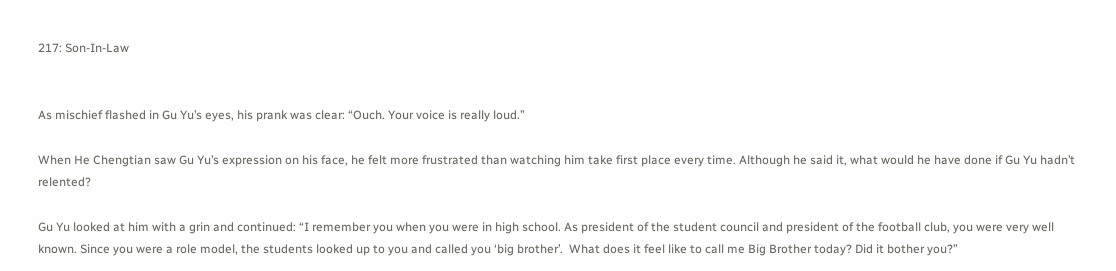217: Son-In-Law


As mischief flashed in Gu Yu’s eyes, his prank was clear: “Ouch. Your voice is really loud.”

When He Chengtian saw Gu Yu’s expression on his face, he felt more frustrated than watching him take first place every time. Although he said it, what would he have done if Gu Yu hadn’t relented?

Gu Yu looked at him with a grin and continued: “I remember you when you were in high school. As president of the student council and president of the football club, you were very well known. Since you were a role model, the students looked up to you and called you ‘big brother’.  What does it feel like to call me Big Brother today? Did it bother you?”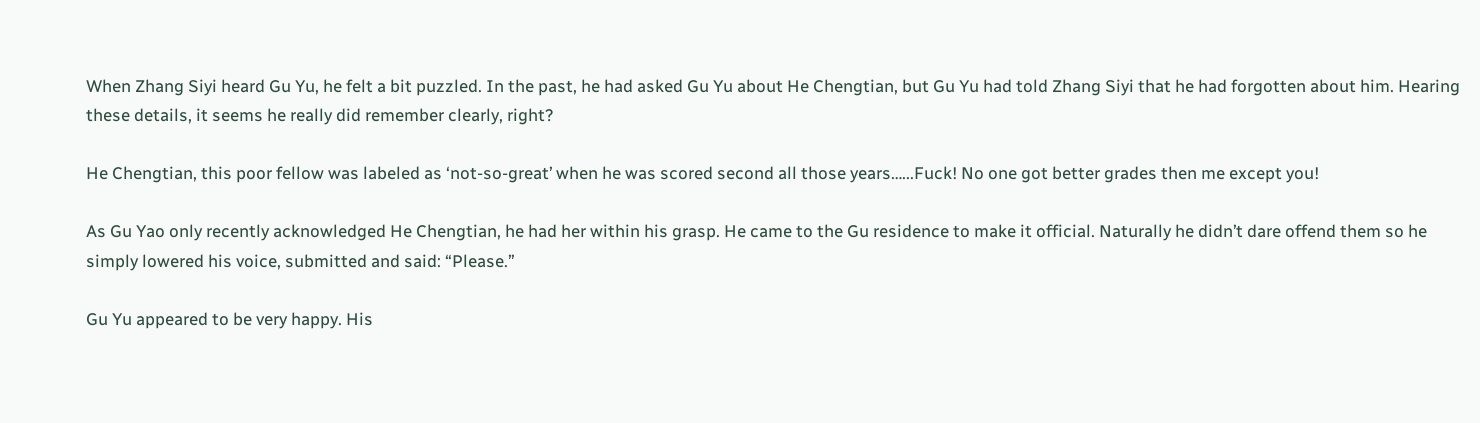When Zhang Siyi heard Gu Yu, he felt a bit puzzled. In the past, he had asked Gu Yu about He Chengtian, but Gu Yu had told Zhang Siyi that he had forgotten about him. Hearing these details, it seems he really did remember clearly, right?

He Chengtian, this poor fellow was labeled as ‘not-so-great’ when he was scored second all those years…...Fuck! No one got better grades then me except you!

As Gu Yao only recently acknowledged He Chengtian, he had her within his grasp. He came to the Gu residence to make it official. Naturally he didn’t dare offend them so he simply lowered his voice, submitted and said: “Please.”

Gu Yu appeared to be very happy. His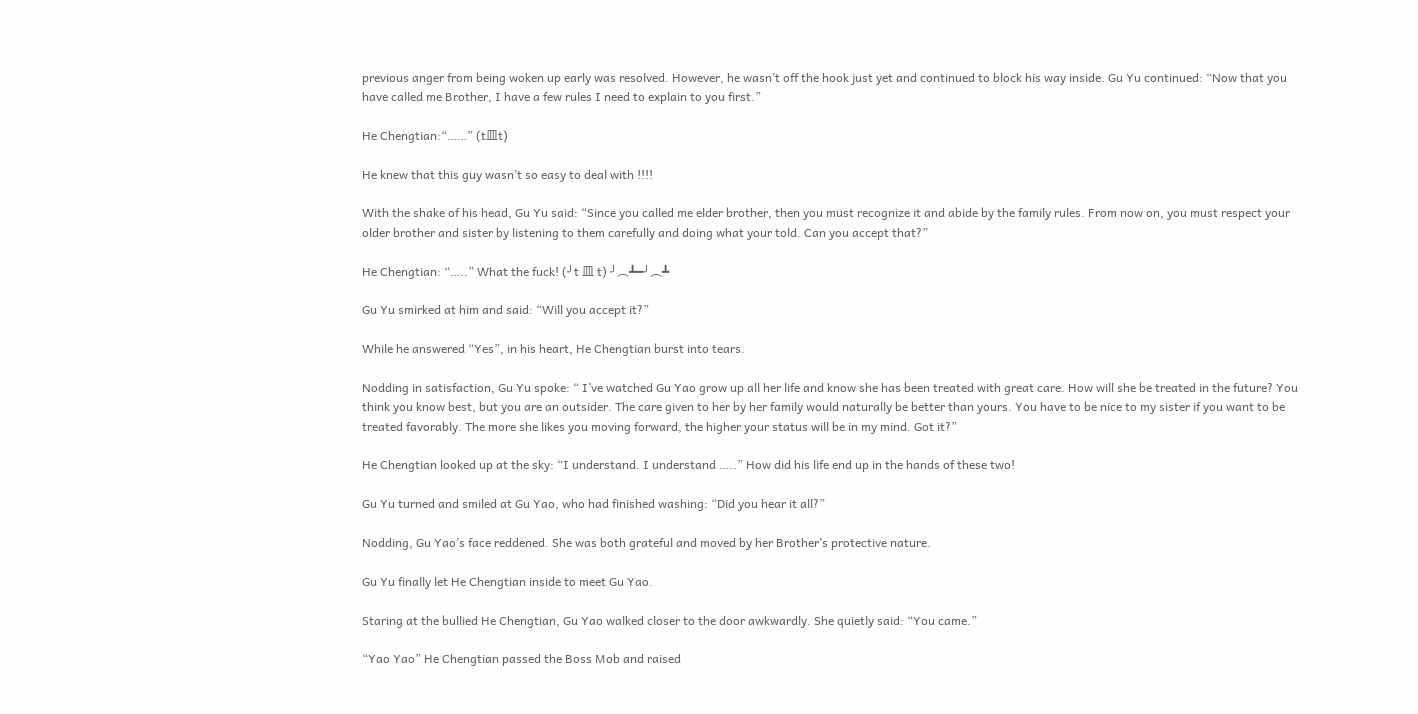previous anger from being woken up early was resolved. However, he wasn’t off the hook just yet and continued to block his way inside. Gu Yu continued: “Now that you have called me Brother, I have a few rules I need to explain to you first.”

He Chengtian:“……” (t皿t)

He knew that this guy wasn’t so easy to deal with !!!!

With the shake of his head, Gu Yu said: “Since you called me elder brother, then you must recognize it and abide by the family rules. From now on, you must respect your older brother and sister by listening to them carefully and doing what your told. Can you accept that?”

He Chengtian: “…..” What the fuck! (╯t 皿 t) ╯︵┻━╯︵┻

Gu Yu smirked at him and said: “Will you accept it?”

While he answered “Yes”, in his heart, He Chengtian burst into tears.

Nodding in satisfaction, Gu Yu spoke: “ I’ve watched Gu Yao grow up all her life and know she has been treated with great care. How will she be treated in the future? You think you know best, but you are an outsider. The care given to her by her family would naturally be better than yours. You have to be nice to my sister if you want to be treated favorably. The more she likes you moving forward, the higher your status will be in my mind. Got it?”

He Chengtian looked up at the sky: “I understand. I understand …..” How did his life end up in the hands of these two!

Gu Yu turned and smiled at Gu Yao, who had finished washing: “Did you hear it all?”

Nodding, Gu Yao’s face reddened. She was both grateful and moved by her Brother’s protective nature.

Gu Yu finally let He Chengtian inside to meet Gu Yao.

Staring at the bullied He Chengtian, Gu Yao walked closer to the door awkwardly. She quietly said: “You came.”

“Yao Yao” He Chengtian passed the Boss Mob and raised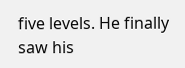five levels. He finally saw his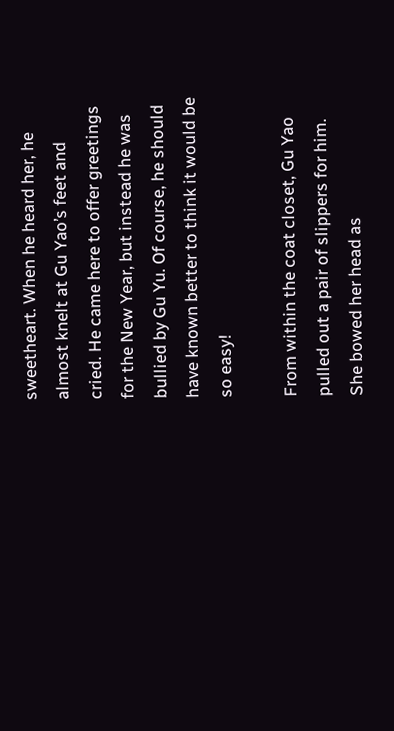sweetheart. When he heard her, he almost knelt at Gu Yao’s feet and cried. He came here to offer greetings for the New Year, but instead he was bullied by Gu Yu. Of course, he should have known better to think it would be so easy!

From within the coat closet, Gu Yao pulled out a pair of slippers for him. She bowed her head as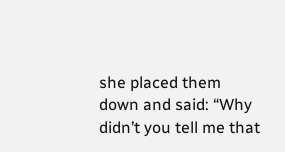she placed them down and said: “Why didn’t you tell me that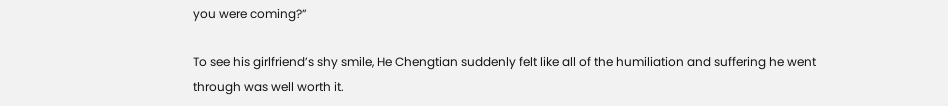you were coming?”

To see his girlfriend’s shy smile, He Chengtian suddenly felt like all of the humiliation and suffering he went through was well worth it.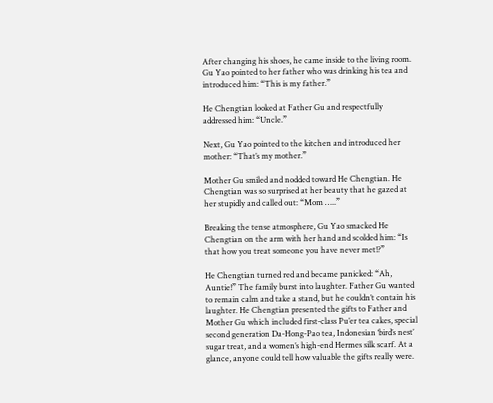After changing his shoes, he came inside to the living room. Gu Yao pointed to her father who was drinking his tea and introduced him: “This is my father.”

He Chengtian looked at Father Gu and respectfully addressed him: “Uncle.”

Next, Gu Yao pointed to the kitchen and introduced her mother: “That’s my mother.”

Mother Gu smiled and nodded toward He Chengtian. He Chengtian was so surprised at her beauty that he gazed at her stupidly and called out: “Mom …..”

Breaking the tense atmosphere, Gu Yao smacked He Chengtian on the arm with her hand and scolded him: “Is that how you treat someone you have never met!?”

He Chengtian turned red and became panicked: “Ah, Auntie!” The family burst into laughter. Father Gu wanted to remain calm and take a stand, but he couldn’t contain his laughter. He Chengtian presented the gifts to Father and Mother Gu which included first-class Pu’er tea cakes, special second generation Da-Hong-Pao tea, Indonesian ‘bird’s nest’ sugar treat, and a women’s high-end Hermes silk scarf. At a glance, anyone could tell how valuable the gifts really were.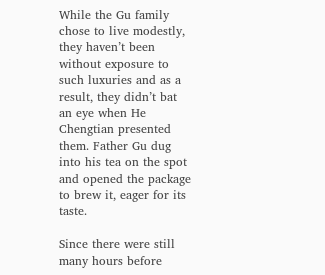While the Gu family chose to live modestly, they haven’t been without exposure to such luxuries and as a result, they didn’t bat an eye when He Chengtian presented them. Father Gu dug into his tea on the spot and opened the package to brew it, eager for its taste.

Since there were still many hours before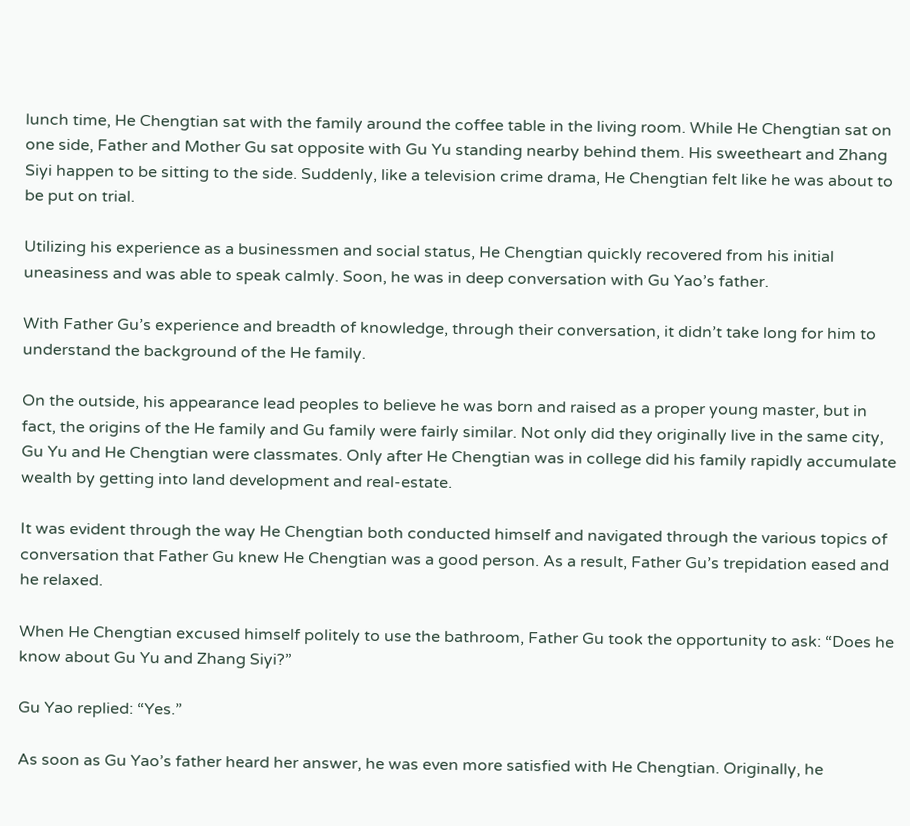lunch time, He Chengtian sat with the family around the coffee table in the living room. While He Chengtian sat on one side, Father and Mother Gu sat opposite with Gu Yu standing nearby behind them. His sweetheart and Zhang Siyi happen to be sitting to the side. Suddenly, like a television crime drama, He Chengtian felt like he was about to be put on trial.

Utilizing his experience as a businessmen and social status, He Chengtian quickly recovered from his initial uneasiness and was able to speak calmly. Soon, he was in deep conversation with Gu Yao’s father.

With Father Gu’s experience and breadth of knowledge, through their conversation, it didn’t take long for him to understand the background of the He family.

On the outside, his appearance lead peoples to believe he was born and raised as a proper young master, but in fact, the origins of the He family and Gu family were fairly similar. Not only did they originally live in the same city, Gu Yu and He Chengtian were classmates. Only after He Chengtian was in college did his family rapidly accumulate wealth by getting into land development and real-estate.

It was evident through the way He Chengtian both conducted himself and navigated through the various topics of conversation that Father Gu knew He Chengtian was a good person. As a result, Father Gu’s trepidation eased and he relaxed.

When He Chengtian excused himself politely to use the bathroom, Father Gu took the opportunity to ask: “Does he know about Gu Yu and Zhang Siyi?”

Gu Yao replied: “Yes.”

As soon as Gu Yao’s father heard her answer, he was even more satisfied with He Chengtian. Originally, he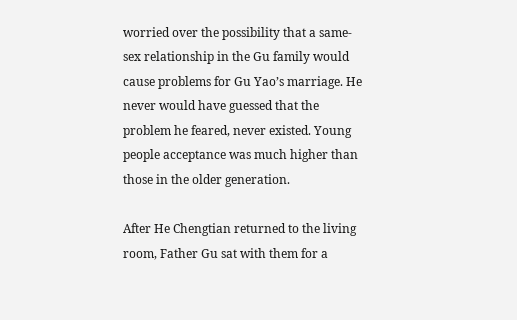worried over the possibility that a same-sex relationship in the Gu family would cause problems for Gu Yao’s marriage. He never would have guessed that the problem he feared, never existed. Young people acceptance was much higher than those in the older generation.

After He Chengtian returned to the living room, Father Gu sat with them for a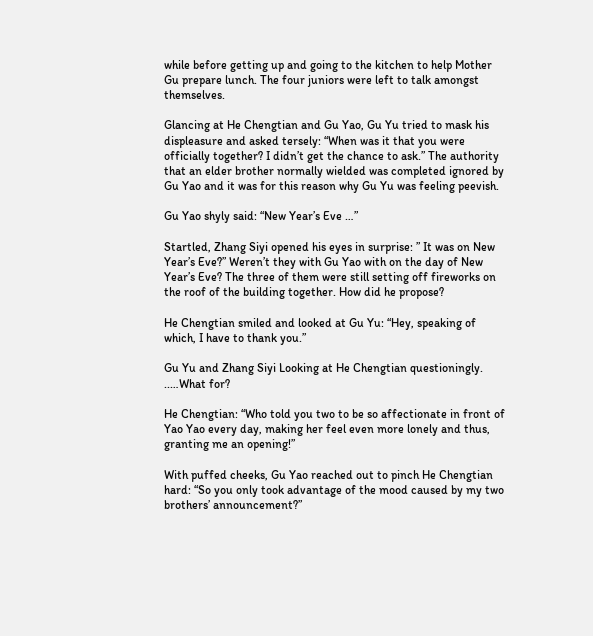while before getting up and going to the kitchen to help Mother Gu prepare lunch. The four juniors were left to talk amongst themselves.

Glancing at He Chengtian and Gu Yao, Gu Yu tried to mask his displeasure and asked tersely: “When was it that you were officially together? I didn’t get the chance to ask.” The authority that an elder brother normally wielded was completed ignored by Gu Yao and it was for this reason why Gu Yu was feeling peevish.

Gu Yao shyly said: “New Year’s Eve …”

Startled, Zhang Siyi opened his eyes in surprise: ” It was on New Year’s Eve?” Weren’t they with Gu Yao with on the day of New Year’s Eve? The three of them were still setting off fireworks on the roof of the building together. How did he propose?

He Chengtian smiled and looked at Gu Yu: “Hey, speaking of which, I have to thank you.”

Gu Yu and Zhang Siyi Looking at He Chengtian questioningly. ..…What for?

He Chengtian: “Who told you two to be so affectionate in front of Yao Yao every day, making her feel even more lonely and thus, granting me an opening!”

With puffed cheeks, Gu Yao reached out to pinch He Chengtian hard: “So you only took advantage of the mood caused by my two brothers’ announcement?”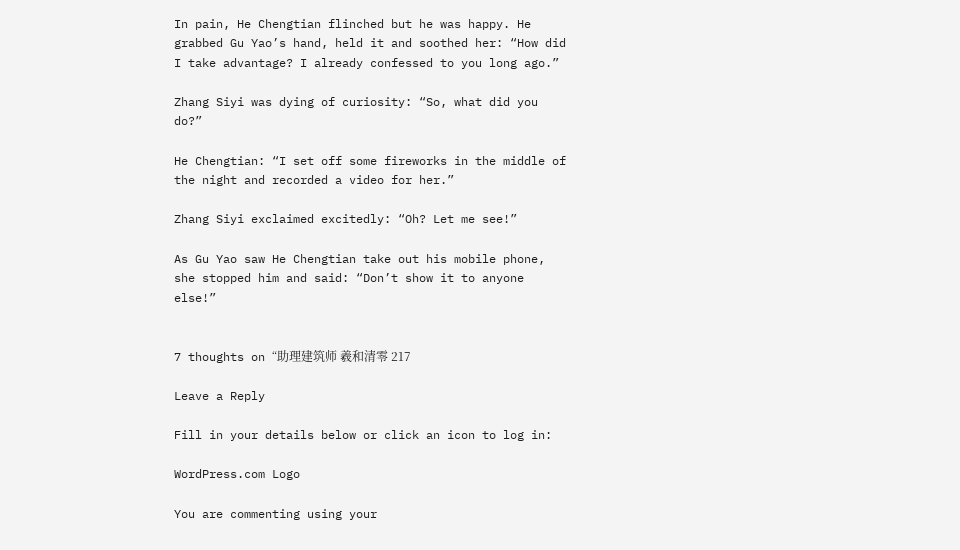In pain, He Chengtian flinched but he was happy. He grabbed Gu Yao’s hand, held it and soothed her: “How did I take advantage? I already confessed to you long ago.”

Zhang Siyi was dying of curiosity: “So, what did you do?”

He Chengtian: “I set off some fireworks in the middle of the night and recorded a video for her.”

Zhang Siyi exclaimed excitedly: “Oh? Let me see!”

As Gu Yao saw He Chengtian take out his mobile phone, she stopped him and said: “Don’t show it to anyone else!”


7 thoughts on “助理建筑师 羲和清零 217

Leave a Reply

Fill in your details below or click an icon to log in:

WordPress.com Logo

You are commenting using your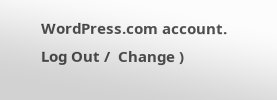WordPress.com account. Log Out /  Change )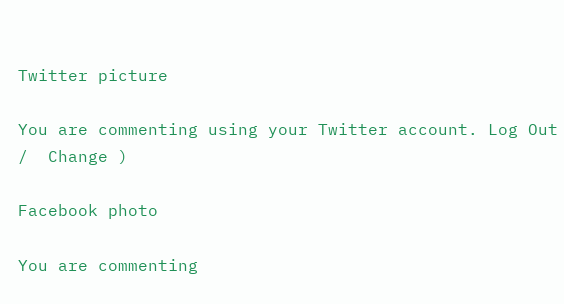Twitter picture

You are commenting using your Twitter account. Log Out /  Change )

Facebook photo

You are commenting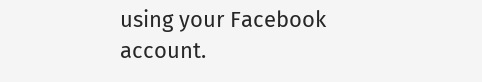using your Facebook account.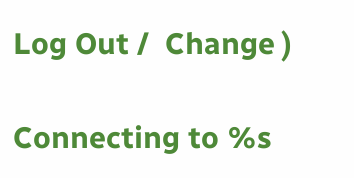Log Out /  Change )

Connecting to %s